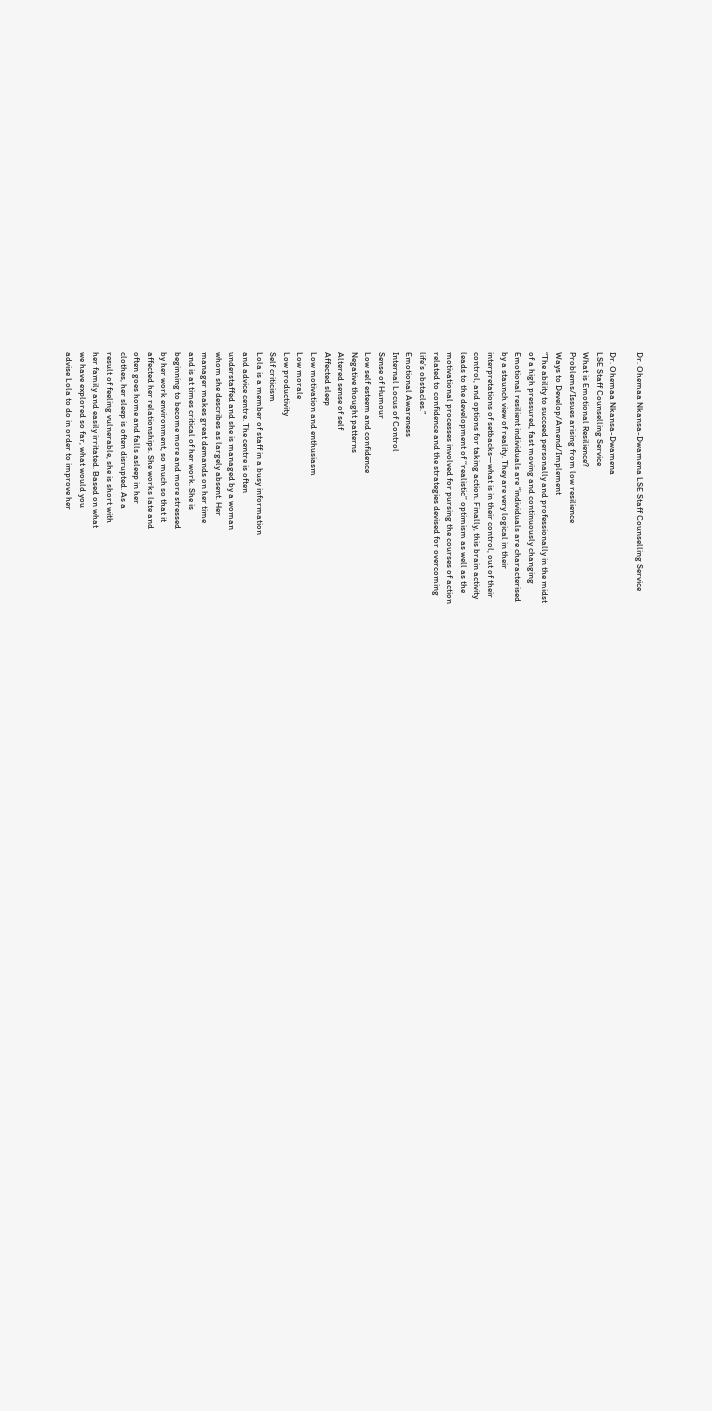Dr. Ohemaa Nkansa-Dwamena LSE Staff Counselling Service

Dr. Ohemaa Nkansa-Dwamena
LSE Staff Counselling Service
What is Emotional Resilience?
Problems/Issues arising from low resilience
Ways to Develop/Amend/Implement
“The ability to succeed personally and professionally in the midst
of a high pressured, fast moving and continuously changing
Emotional resilient individuals are “individuals are characterised
by a staunch view of reality. They are very logical in their
interpretations of setbacks—what is in their control, out of their
control, and options for taking action. Finally, this brain activity
leads to the development of ‘‘realistic’’ optimism as well as the
motivational processes involved for pursing the courses of action
related to confidence and the strategies devised for overcoming
life’s obstacles.”
Emotional Awareness
Internal Locus of Control
Sense of Humour
Low self esteem and confidence
Negative thought patterns
Altered sense of self
Affected sleep
Low motivation and enthusiasm
Low morale
Low productivity
Self criticism
Lola is a member of staff in a busy information
and advice centre. The centre is often
understaffed and she is managed by a woman
whom she describes as largely absent. Her
manager makes great demands on her time
and is at times critical of her work. She is
beginning to become more and more stressed
by her work environment, so much so that it
affected her relationships. She works late and
often goes home and falls asleep in her
clothes, her sleep is often disrupted. As a
result of feeling vulnerable, she is short with
her family and easily irritated. Based on what
we have explored so far, what would you
advise Lola to do in order to improve her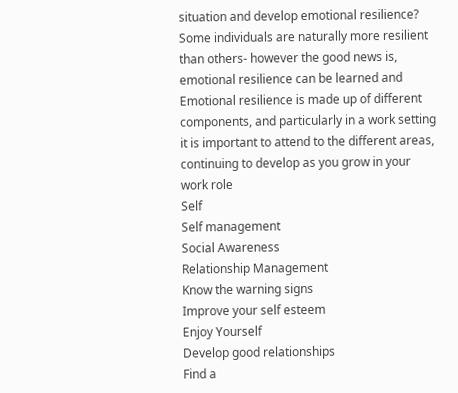situation and develop emotional resilience?
Some individuals are naturally more resilient
than others- however the good news is,
emotional resilience can be learned and
Emotional resilience is made up of different
components, and particularly in a work setting
it is important to attend to the different areas,
continuing to develop as you grow in your
work role
Self
Self management
Social Awareness
Relationship Management
Know the warning signs
Improve your self esteem
Enjoy Yourself
Develop good relationships
Find a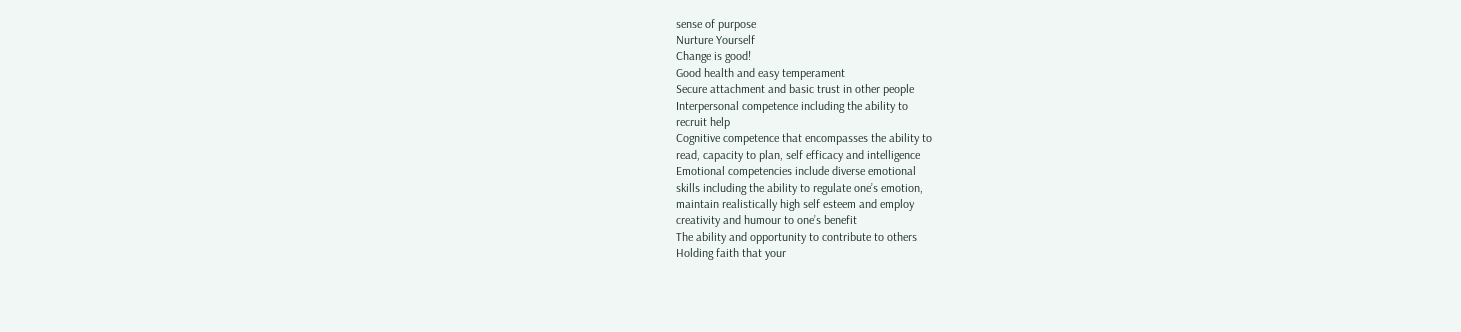sense of purpose
Nurture Yourself
Change is good!
Good health and easy temperament
Secure attachment and basic trust in other people
Interpersonal competence including the ability to
recruit help
Cognitive competence that encompasses the ability to
read, capacity to plan, self efficacy and intelligence
Emotional competencies include diverse emotional
skills including the ability to regulate one’s emotion,
maintain realistically high self esteem and employ
creativity and humour to one’s benefit
The ability and opportunity to contribute to others
Holding faith that your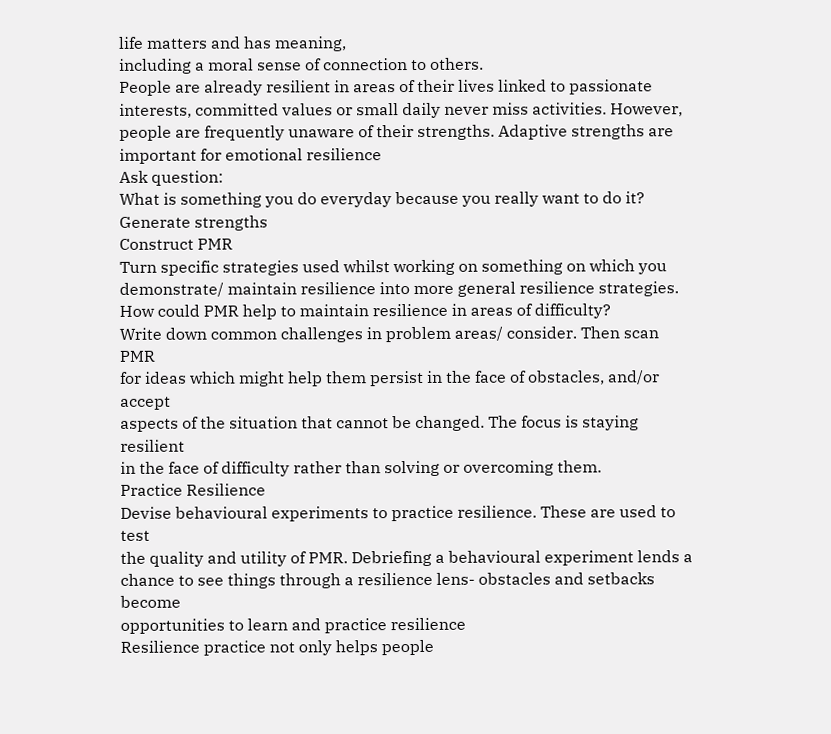life matters and has meaning,
including a moral sense of connection to others.
People are already resilient in areas of their lives linked to passionate
interests, committed values or small daily never miss activities. However,
people are frequently unaware of their strengths. Adaptive strengths are
important for emotional resilience
Ask question:
What is something you do everyday because you really want to do it?
Generate strengths
Construct PMR
Turn specific strategies used whilst working on something on which you
demonstrate/ maintain resilience into more general resilience strategies.
How could PMR help to maintain resilience in areas of difficulty?
Write down common challenges in problem areas/ consider. Then scan PMR
for ideas which might help them persist in the face of obstacles, and/or accept
aspects of the situation that cannot be changed. The focus is staying resilient
in the face of difficulty rather than solving or overcoming them.
Practice Resilience
Devise behavioural experiments to practice resilience. These are used to test
the quality and utility of PMR. Debriefing a behavioural experiment lends a
chance to see things through a resilience lens- obstacles and setbacks become
opportunities to learn and practice resilience
Resilience practice not only helps people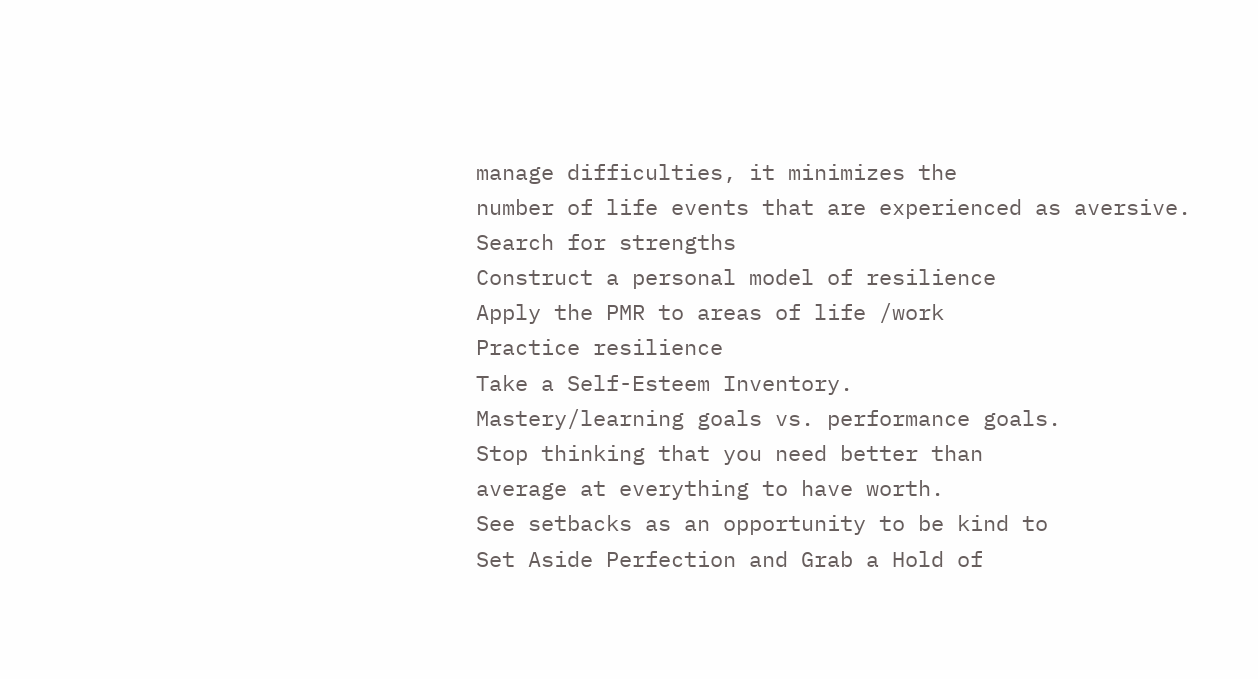manage difficulties, it minimizes the
number of life events that are experienced as aversive.
Search for strengths
Construct a personal model of resilience
Apply the PMR to areas of life /work
Practice resilience
Take a Self-Esteem Inventory.
Mastery/learning goals vs. performance goals.
Stop thinking that you need better than
average at everything to have worth.
See setbacks as an opportunity to be kind to
Set Aside Perfection and Grab a Hold of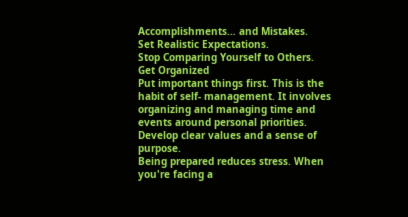Accomplishments… and Mistakes.
Set Realistic Expectations.
Stop Comparing Yourself to Others.
Get Organized
Put important things first. This is the habit of self- management. It involves
organizing and managing time and events around personal priorities.
Develop clear values and a sense of purpose.
Being prepared reduces stress. When you're facing a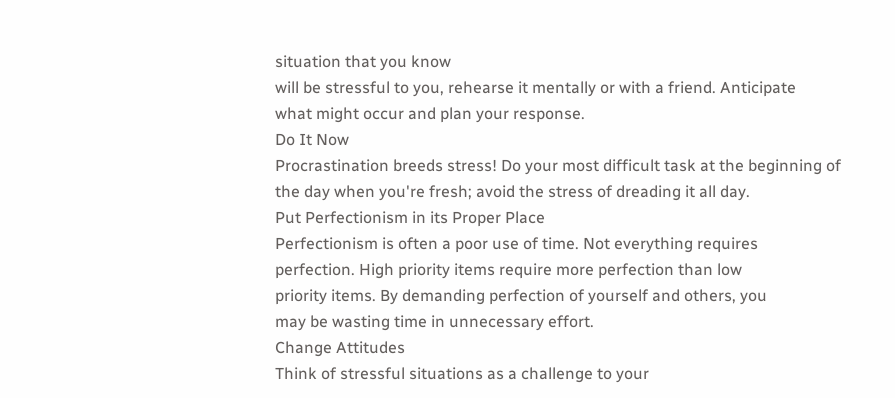situation that you know
will be stressful to you, rehearse it mentally or with a friend. Anticipate
what might occur and plan your response.
Do It Now
Procrastination breeds stress! Do your most difficult task at the beginning of
the day when you're fresh; avoid the stress of dreading it all day.
Put Perfectionism in its Proper Place
Perfectionism is often a poor use of time. Not everything requires
perfection. High priority items require more perfection than low
priority items. By demanding perfection of yourself and others, you
may be wasting time in unnecessary effort.
Change Attitudes
Think of stressful situations as a challenge to your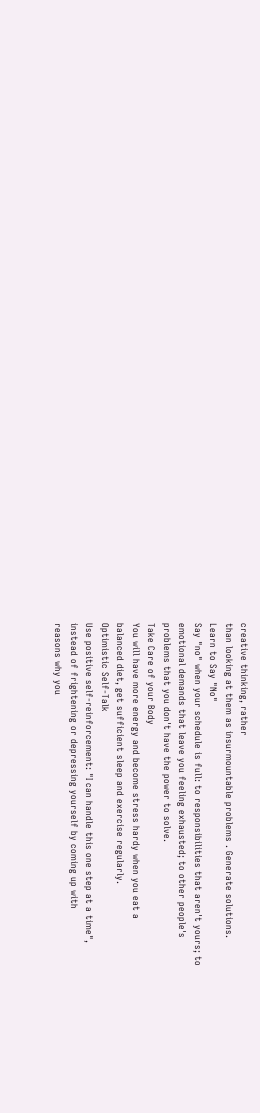creative thinking, rather
than looking at them as insurmountable problems . Generate solutions.
Learn to Say "No"
Say "no" when your schedule is full: to responsibilities that aren't yours; to
emotional demands that leave you feeling exhausted; to other people's
problems that you don't have the power to solve.
Take Care of your Body
You will have more energy and become stress hardy when you eat a
balanced diet, get sufficient sleep and exercise regularly.
Optimistic Self-Talk
Use positive self-reinforcement: "I can handle this one step at a time",
instead of frightening or depressing yourself by coming up with
reasons why you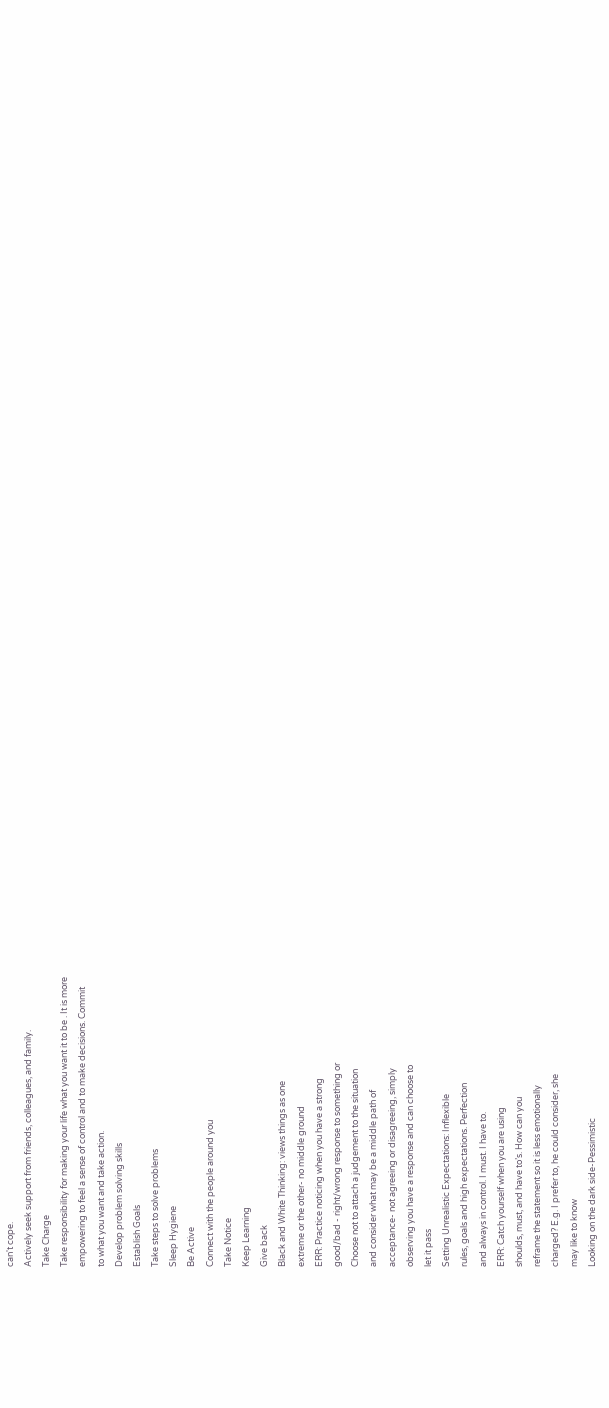can't cope.
Actively seek support from friends, colleagues, and family.
Take Charge
Take responsibility for making your life what you want it to be . It is more
empowering to feel a sense of control and to make decisions. Commit
to what you want and take action.
Develop problem solving skills
Establish Goals
Take steps to solve problems
Sleep Hygiene
Be Active
Connect with the people around you
Take Notice
Keep Learning
Give back
Black and White Thinking: views things as one
extreme or the other- no middle ground
ERR: Practice noticing when you have a strong
good/bad - right/wrong response to something or
Choose not to attach a judgement to the situation
and consider what may be a middle path of
acceptance- not agreeing or disagreeing, simply
observing you have a response and can choose to
let it pass
Setting Unrealistic Expectations: Inflexible
rules, goals and high expectations. Perfection
and always in control. I must. I have to.
ERR: Catch yourself when you are using
shoulds, must, and have to’s. How can you
reframe the statement so it is less emotionally
charged? E.g. I prefer to, he could consider, she
may like to know
Looking on the dark side-Pessimistic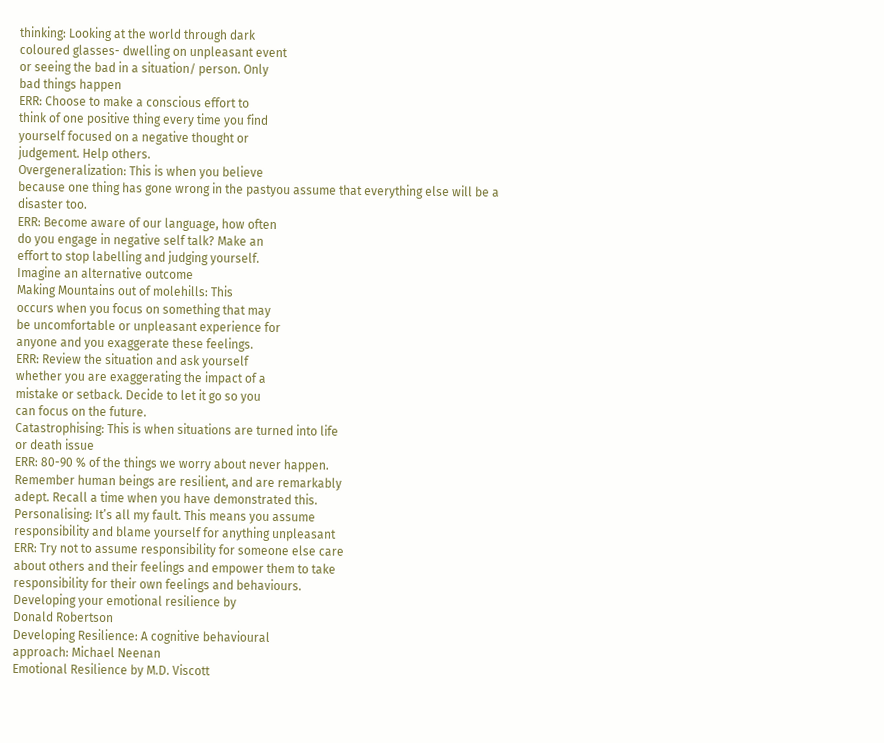thinking: Looking at the world through dark
coloured glasses- dwelling on unpleasant event
or seeing the bad in a situation/ person. Only
bad things happen
ERR: Choose to make a conscious effort to
think of one positive thing every time you find
yourself focused on a negative thought or
judgement. Help others.
Overgeneralization: This is when you believe
because one thing has gone wrong in the pastyou assume that everything else will be a
disaster too.
ERR: Become aware of our language, how often
do you engage in negative self talk? Make an
effort to stop labelling and judging yourself.
Imagine an alternative outcome
Making Mountains out of molehills: This
occurs when you focus on something that may
be uncomfortable or unpleasant experience for
anyone and you exaggerate these feelings.
ERR: Review the situation and ask yourself
whether you are exaggerating the impact of a
mistake or setback. Decide to let it go so you
can focus on the future.
Catastrophising: This is when situations are turned into life
or death issue
ERR: 80-90 % of the things we worry about never happen.
Remember human beings are resilient, and are remarkably
adept. Recall a time when you have demonstrated this.
Personalising: It’s all my fault. This means you assume
responsibility and blame yourself for anything unpleasant
ERR: Try not to assume responsibility for someone else care
about others and their feelings and empower them to take
responsibility for their own feelings and behaviours.
Developing your emotional resilience by
Donald Robertson
Developing Resilience: A cognitive behavioural
approach: Michael Neenan
Emotional Resilience by M.D. Viscott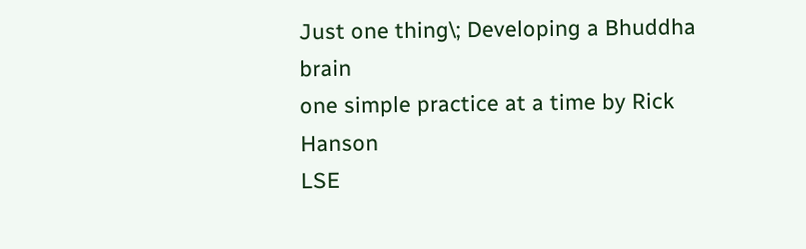Just one thing\; Developing a Bhuddha brain
one simple practice at a time by Rick Hanson
LSE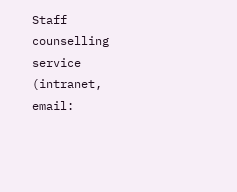Staff counselling service (intranet, email: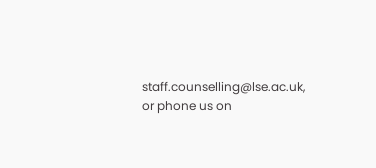staff.counselling@lse.ac.uk, or phone us on